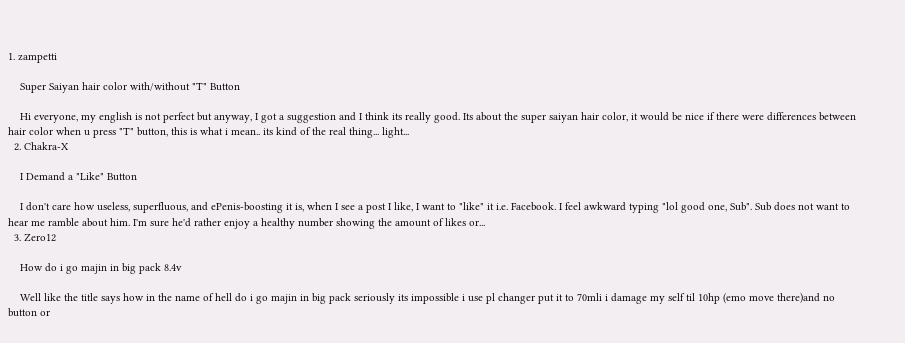1. zampetti

    Super Saiyan hair color with/without "T" Button

    Hi everyone, my english is not perfect but anyway, I got a suggestion and I think its really good. Its about the super saiyan hair color, it would be nice if there were differences between hair color when u press "T" button, this is what i mean.. its kind of the real thing... light...
  2. Chakra-X

    I Demand a "Like" Button

    I don't care how useless, superfluous, and ePenis-boosting it is, when I see a post I like, I want to "like" it i.e. Facebook. I feel awkward typing "lol good one, Sub". Sub does not want to hear me ramble about him. I'm sure he'd rather enjoy a healthy number showing the amount of likes or...
  3. Zero12

    How do i go majin in big pack 8.4v

    Well like the title says how in the name of hell do i go majin in big pack seriously its impossible i use pl changer put it to 70mli i damage my self til 10hp (emo move there)and no button or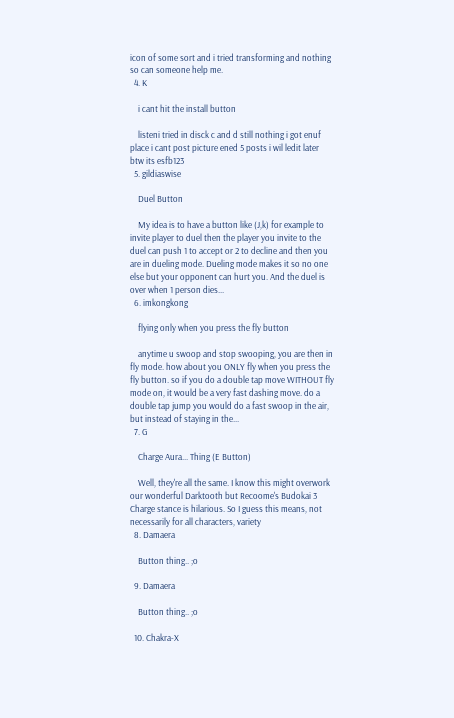icon of some sort and i tried transforming and nothing so can someone help me.
  4. K

    i cant hit the install button

    listeni tried in disck c and d still nothing i got enuf place i cant post picture ened 5 posts i wil ledit later btw its esfb123
  5. gildiaswise

    Duel Button

    My idea is to have a button like (J,k) for example to invite player to duel then the player you invite to the duel can push 1 to accept or 2 to decline and then you are in dueling mode. Dueling mode makes it so no one else but your opponent can hurt you. And the duel is over when 1 person dies...
  6. imkongkong

    flying only when you press the fly button

    anytime u swoop and stop swooping, you are then in fly mode. how about you ONLY fly when you press the fly button. so if you do a double tap move WITHOUT fly mode on, it would be a very fast dashing move. do a double tap jump you would do a fast swoop in the air, but instead of staying in the...
  7. G

    Charge Aura... Thing (E Button)

    Well, they're all the same. I know this might overwork our wonderful Darktooth but Recoome's Budokai 3 Charge stance is hilarious. So I guess this means, not necessarily for all characters, variety
  8. Damaera

    Button thing.. ;o

  9. Damaera

    Button thing.. ;o

  10. Chakra-X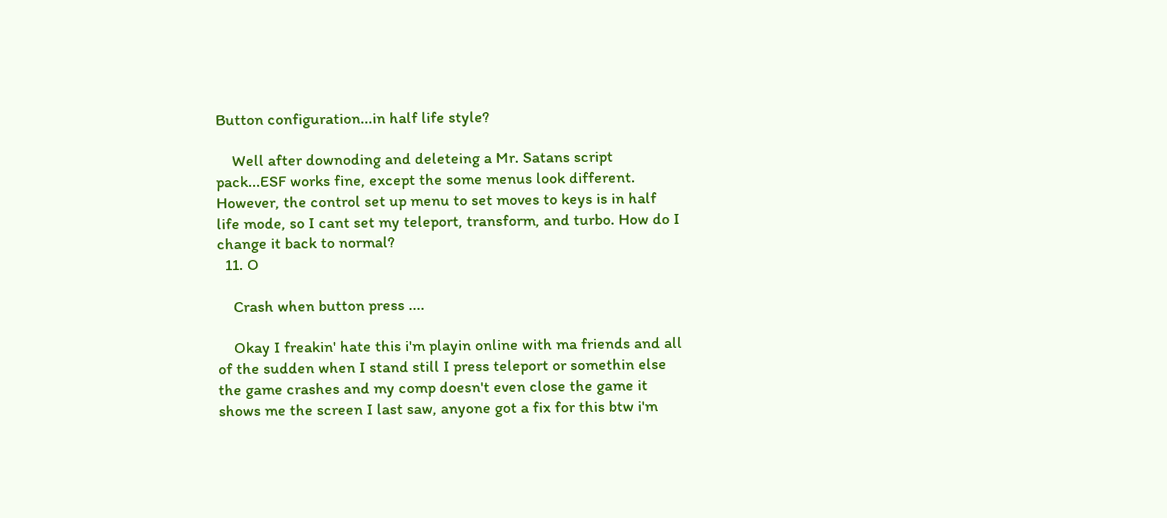Button configuration...in half life style?

    Well after downoding and deleteing a Mr. Satans script pack...ESF works fine, except the some menus look different. However, the control set up menu to set moves to keys is in half life mode, so I cant set my teleport, transform, and turbo. How do I change it back to normal?
  11. O

    Crash when button press ....

    Okay I freakin' hate this i'm playin online with ma friends and all of the sudden when I stand still I press teleport or somethin else the game crashes and my comp doesn't even close the game it shows me the screen I last saw, anyone got a fix for this btw i'm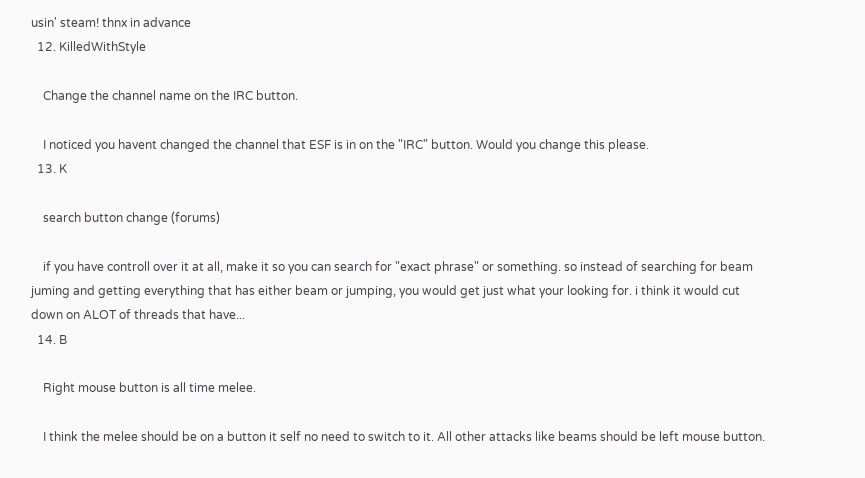usin' steam! thnx in advance
  12. KilledWithStyle

    Change the channel name on the IRC button.

    I noticed you havent changed the channel that ESF is in on the "IRC" button. Would you change this please.
  13. K

    search button change (forums)

    if you have controll over it at all, make it so you can search for "exact phrase" or something. so instead of searching for beam juming and getting everything that has either beam or jumping, you would get just what your looking for. i think it would cut down on ALOT of threads that have...
  14. B

    Right mouse button is all time melee.

    I think the melee should be on a button it self no need to switch to it. All other attacks like beams should be left mouse button.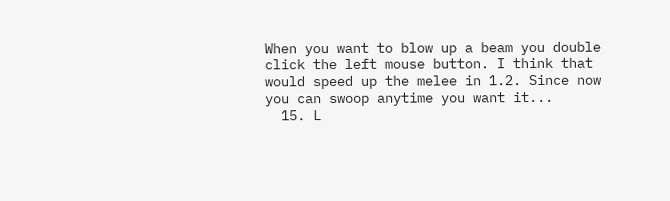When you want to blow up a beam you double click the left mouse button. I think that would speed up the melee in 1.2. Since now you can swoop anytime you want it...
  15. L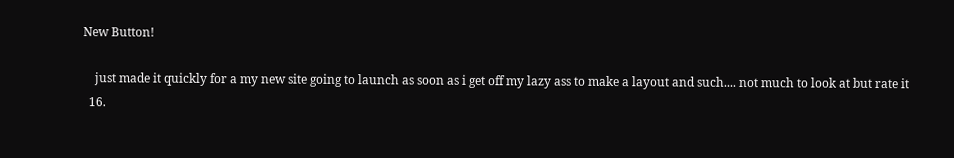New Button!

    just made it quickly for a my new site going to launch as soon as i get off my lazy ass to make a layout and such.... not much to look at but rate it
  16.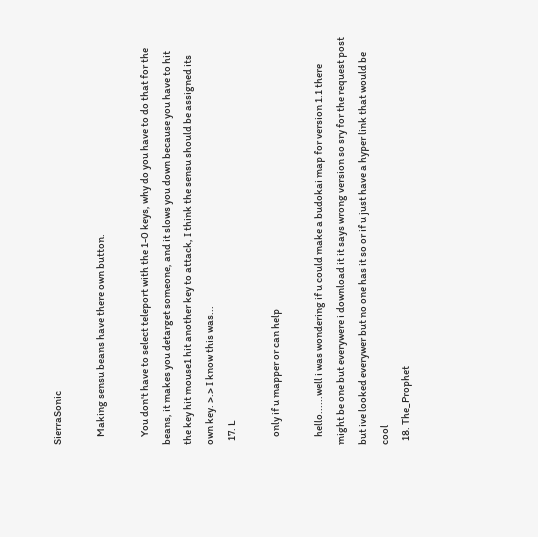SierraSonic

    Making sensu beans have there own button.

    You don't have to select teleport with the 1-0 keys, why do you have to do that for the beans, it makes you detarget someone, and it slows you down because you have to hit the key hit mouse1 hit another key to attack, I think the sensu should be assigned its own key. >.> I know this was...
  17. L

    only if u mapper or can help

    hello......well i was wondering if u could make a budokai map for version 1.1 there might be one but everywere i download it it says wrong version so sry for the request post but ive looked everywer but no one has it so or if u just have a hyper link that would be cool
  18. The_Prophet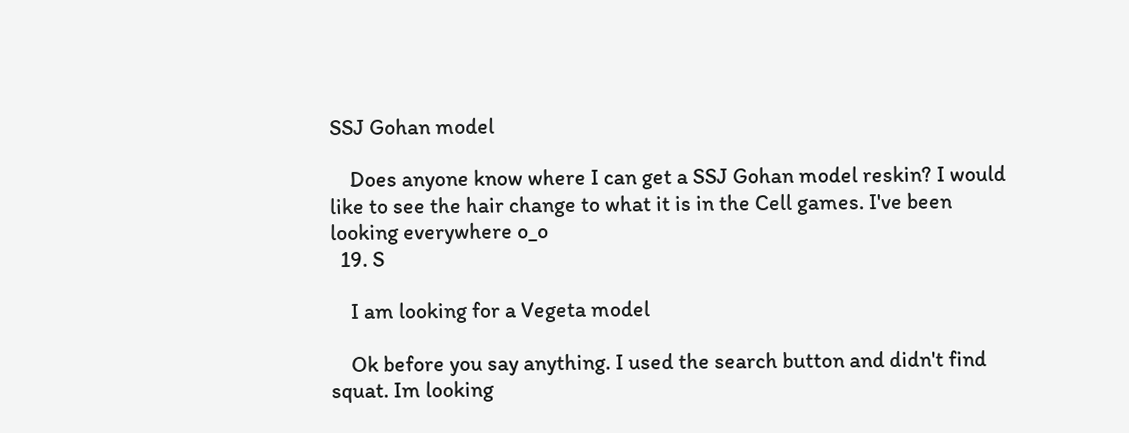SSJ Gohan model

    Does anyone know where I can get a SSJ Gohan model reskin? I would like to see the hair change to what it is in the Cell games. I've been looking everywhere o_o
  19. S

    I am looking for a Vegeta model

    Ok before you say anything. I used the search button and didn't find squat. Im looking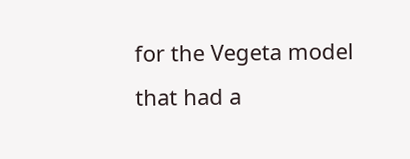for the Vegeta model that had a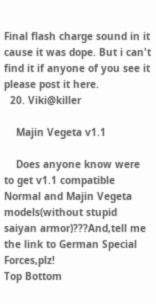Final flash charge sound in it cause it was dope. But i can't find it if anyone of you see it please post it here.
  20. Viki@killer

    Majin Vegeta v1.1

    Does anyone know were to get v1.1 compatible Normal and Majin Vegeta models(without stupid saiyan armor)???And,tell me the link to German Special Forces,plz!
Top Bottom